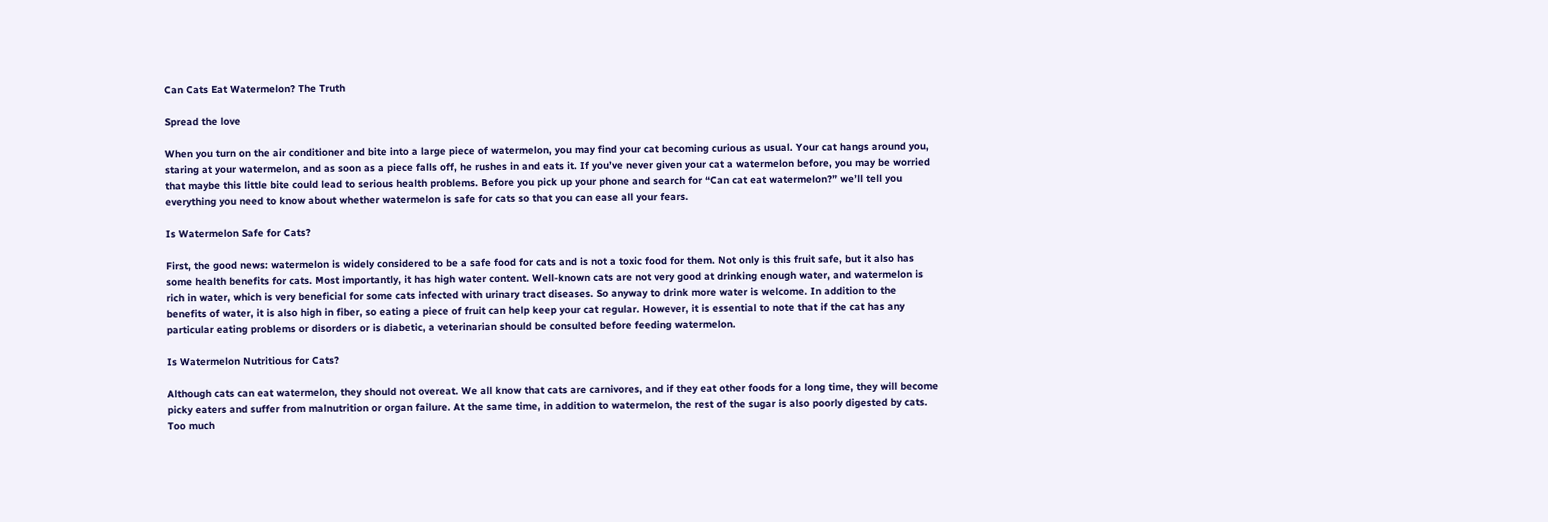Can Cats Eat Watermelon? The Truth

Spread the love

When you turn on the air conditioner and bite into a large piece of watermelon, you may find your cat becoming curious as usual. Your cat hangs around you, staring at your watermelon, and as soon as a piece falls off, he rushes in and eats it. If you’ve never given your cat a watermelon before, you may be worried that maybe this little bite could lead to serious health problems. Before you pick up your phone and search for “Can cat eat watermelon?” we’ll tell you everything you need to know about whether watermelon is safe for cats so that you can ease all your fears.

Is Watermelon Safe for Cats?

First, the good news: watermelon is widely considered to be a safe food for cats and is not a toxic food for them. Not only is this fruit safe, but it also has some health benefits for cats. Most importantly, it has high water content. Well-known cats are not very good at drinking enough water, and watermelon is rich in water, which is very beneficial for some cats infected with urinary tract diseases. So anyway to drink more water is welcome. In addition to the benefits of water, it is also high in fiber, so eating a piece of fruit can help keep your cat regular. However, it is essential to note that if the cat has any particular eating problems or disorders or is diabetic, a veterinarian should be consulted before feeding watermelon.

Is Watermelon Nutritious for Cats?

Although cats can eat watermelon, they should not overeat. We all know that cats are carnivores, and if they eat other foods for a long time, they will become picky eaters and suffer from malnutrition or organ failure. At the same time, in addition to watermelon, the rest of the sugar is also poorly digested by cats. Too much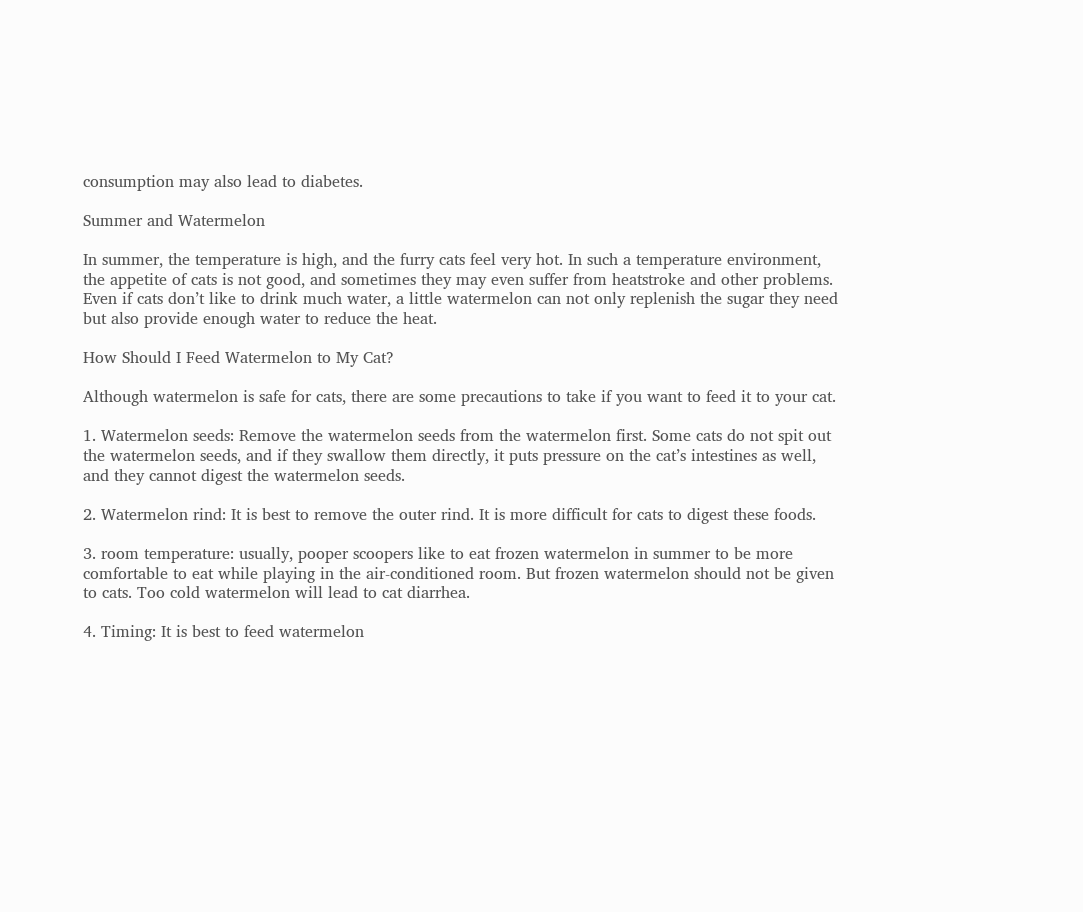consumption may also lead to diabetes.

Summer and Watermelon

In summer, the temperature is high, and the furry cats feel very hot. In such a temperature environment, the appetite of cats is not good, and sometimes they may even suffer from heatstroke and other problems. Even if cats don’t like to drink much water, a little watermelon can not only replenish the sugar they need but also provide enough water to reduce the heat.

How Should I Feed Watermelon to My Cat?

Although watermelon is safe for cats, there are some precautions to take if you want to feed it to your cat.

1. Watermelon seeds: Remove the watermelon seeds from the watermelon first. Some cats do not spit out the watermelon seeds, and if they swallow them directly, it puts pressure on the cat’s intestines as well, and they cannot digest the watermelon seeds.

2. Watermelon rind: It is best to remove the outer rind. It is more difficult for cats to digest these foods.

3. room temperature: usually, pooper scoopers like to eat frozen watermelon in summer to be more comfortable to eat while playing in the air-conditioned room. But frozen watermelon should not be given to cats. Too cold watermelon will lead to cat diarrhea.

4. Timing: It is best to feed watermelon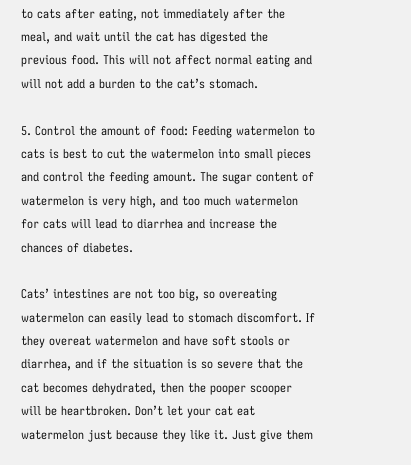to cats after eating, not immediately after the meal, and wait until the cat has digested the previous food. This will not affect normal eating and will not add a burden to the cat’s stomach.

5. Control the amount of food: Feeding watermelon to cats is best to cut the watermelon into small pieces and control the feeding amount. The sugar content of watermelon is very high, and too much watermelon for cats will lead to diarrhea and increase the chances of diabetes.

Cats’ intestines are not too big, so overeating watermelon can easily lead to stomach discomfort. If they overeat watermelon and have soft stools or diarrhea, and if the situation is so severe that the cat becomes dehydrated, then the pooper scooper will be heartbroken. Don’t let your cat eat watermelon just because they like it. Just give them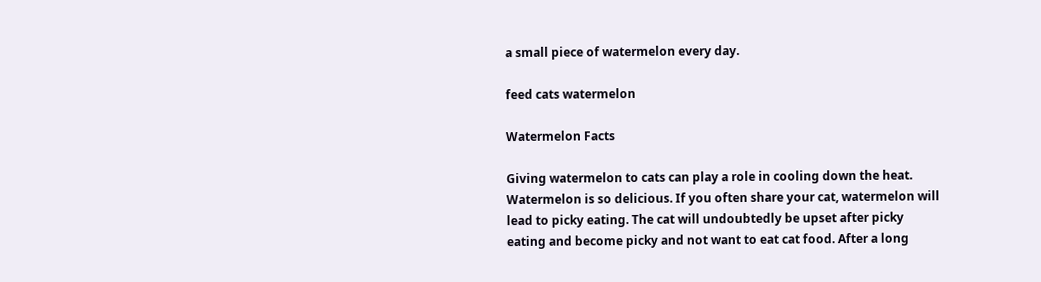a small piece of watermelon every day.

feed cats watermelon

Watermelon Facts

Giving watermelon to cats can play a role in cooling down the heat. Watermelon is so delicious. If you often share your cat, watermelon will lead to picky eating. The cat will undoubtedly be upset after picky eating and become picky and not want to eat cat food. After a long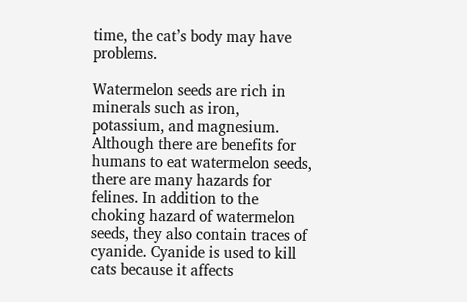time, the cat’s body may have problems.

Watermelon seeds are rich in minerals such as iron, potassium, and magnesium. Although there are benefits for humans to eat watermelon seeds, there are many hazards for felines. In addition to the choking hazard of watermelon seeds, they also contain traces of cyanide. Cyanide is used to kill cats because it affects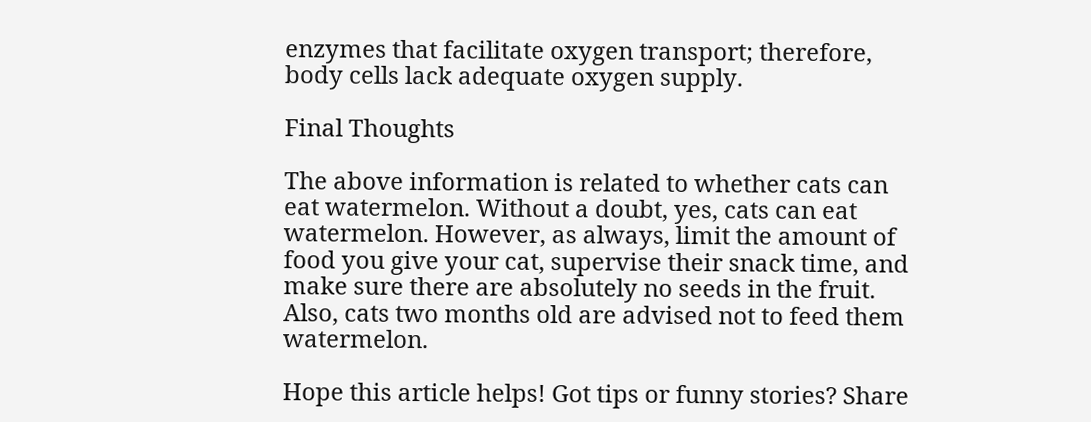enzymes that facilitate oxygen transport; therefore, body cells lack adequate oxygen supply.

Final Thoughts

The above information is related to whether cats can eat watermelon. Without a doubt, yes, cats can eat watermelon. However, as always, limit the amount of food you give your cat, supervise their snack time, and make sure there are absolutely no seeds in the fruit. Also, cats two months old are advised not to feed them watermelon.

Hope this article helps! Got tips or funny stories? Share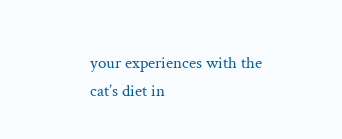your experiences with the cat’s diet in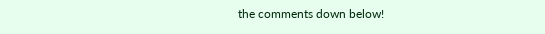the comments down below!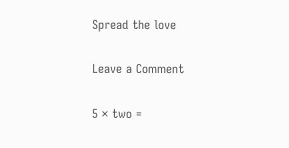Spread the love

Leave a Comment

5 × two =